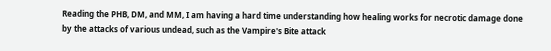Reading the PHB, DM, and MM, I am having a hard time understanding how healing works for necrotic damage done by the attacks of various undead, such as the Vampire's Bite attack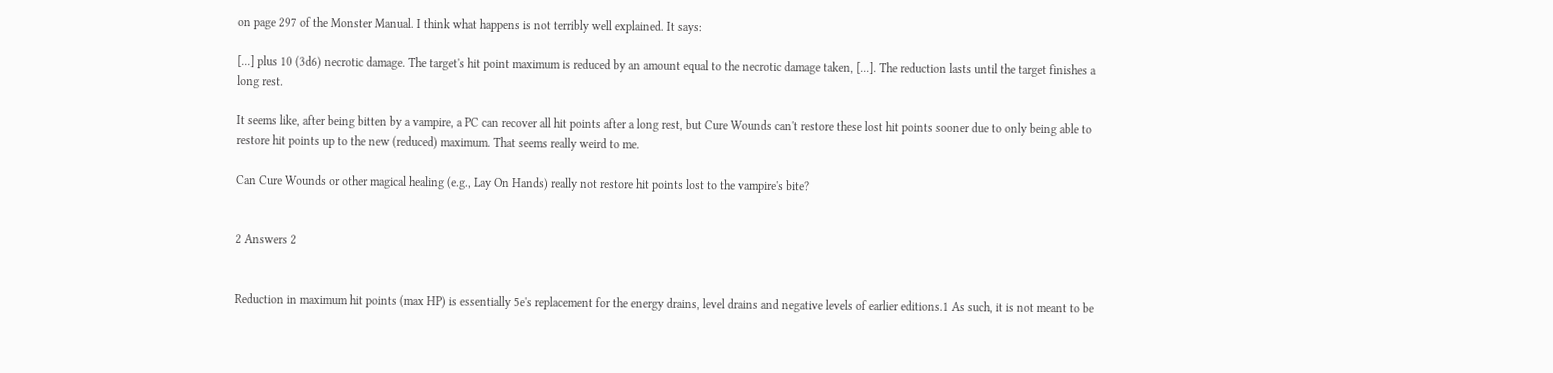on page 297 of the Monster Manual. I think what happens is not terribly well explained. It says:

[...] plus 10 (3d6) necrotic damage. The target's hit point maximum is reduced by an amount equal to the necrotic damage taken, [...]. The reduction lasts until the target finishes a long rest.

It seems like, after being bitten by a vampire, a PC can recover all hit points after a long rest, but Cure Wounds can't restore these lost hit points sooner due to only being able to restore hit points up to the new (reduced) maximum. That seems really weird to me.

Can Cure Wounds or other magical healing (e.g., Lay On Hands) really not restore hit points lost to the vampire's bite?


2 Answers 2


Reduction in maximum hit points (max HP) is essentially 5e's replacement for the energy drains, level drains and negative levels of earlier editions.1 As such, it is not meant to be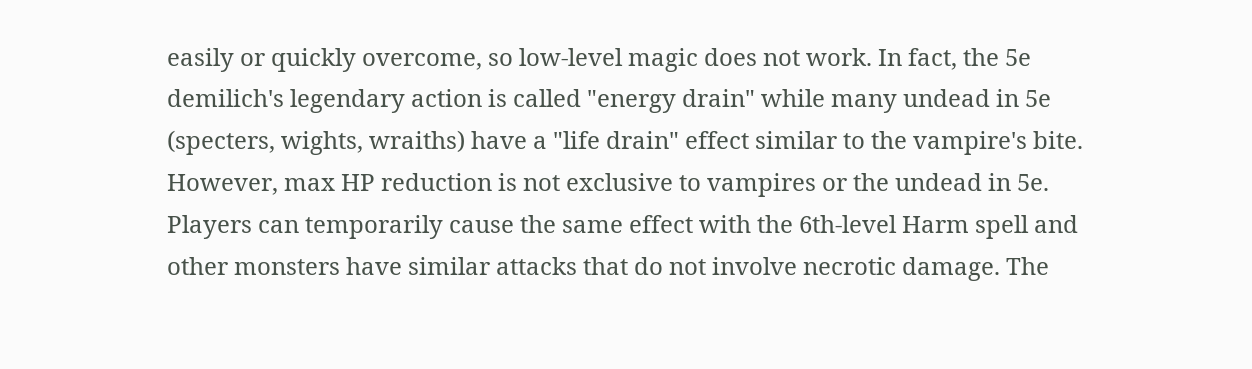easily or quickly overcome, so low-level magic does not work. In fact, the 5e demilich's legendary action is called "energy drain" while many undead in 5e (specters, wights, wraiths) have a "life drain" effect similar to the vampire's bite. However, max HP reduction is not exclusive to vampires or the undead in 5e. Players can temporarily cause the same effect with the 6th-level Harm spell and other monsters have similar attacks that do not involve necrotic damage. The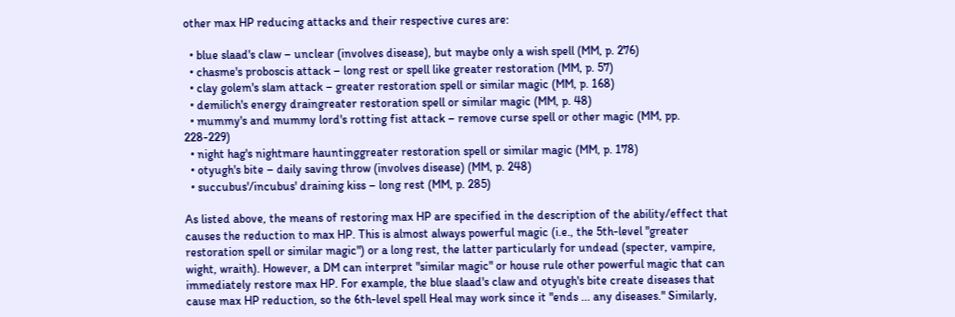other max HP reducing attacks and their respective cures are:

  • blue slaad's claw – unclear (involves disease), but maybe only a wish spell (MM, p. 276)
  • chasme's proboscis attack – long rest or spell like greater restoration (MM, p. 57)
  • clay golem's slam attack – greater restoration spell or similar magic (MM, p. 168)
  • demilich's energy draingreater restoration spell or similar magic (MM, p. 48)
  • mummy's and mummy lord's rotting fist attack – remove curse spell or other magic (MM, pp. 228-229)
  • night hag's nightmare hauntinggreater restoration spell or similar magic (MM, p. 178)
  • otyugh's bite – daily saving throw (involves disease) (MM, p. 248)
  • succubus'/incubus' draining kiss – long rest (MM, p. 285)

As listed above, the means of restoring max HP are specified in the description of the ability/effect that causes the reduction to max HP. This is almost always powerful magic (i.e., the 5th-level "greater restoration spell or similar magic") or a long rest, the latter particularly for undead (specter, vampire, wight, wraith). However, a DM can interpret "similar magic" or house rule other powerful magic that can immediately restore max HP. For example, the blue slaad's claw and otyugh's bite create diseases that cause max HP reduction, so the 6th-level spell Heal may work since it "ends ... any diseases." Similarly,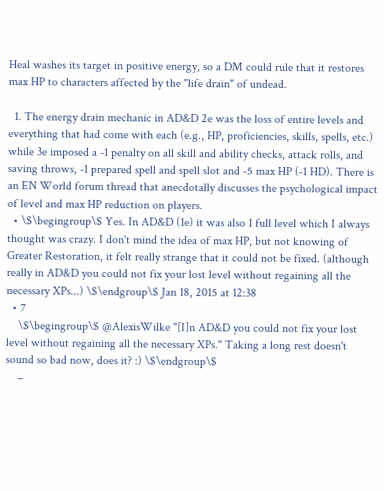Heal washes its target in positive energy, so a DM could rule that it restores max HP to characters affected by the "life drain" of undead.

  1. The energy drain mechanic in AD&D 2e was the loss of entire levels and everything that had come with each (e.g., HP, proficiencies, skills, spells, etc.) while 3e imposed a -1 penalty on all skill and ability checks, attack rolls, and saving throws, -1 prepared spell and spell slot and -5 max HP (-1 HD). There is an EN World forum thread that anecdotally discusses the psychological impact of level and max HP reduction on players.
  • \$\begingroup\$ Yes. In AD&D (1e) it was also 1 full level which I always thought was crazy. I don't mind the idea of max HP, but not knowing of Greater Restoration, it felt really strange that it could not be fixed. (although really in AD&D you could not fix your lost level without regaining all the necessary XPs...) \$\endgroup\$ Jan 18, 2015 at 12:38
  • 7
    \$\begingroup\$ @AlexisWilke "[I]n AD&D you could not fix your lost level without regaining all the necessary XPs." Taking a long rest doesn't sound so bad now, does it? :) \$\endgroup\$
    –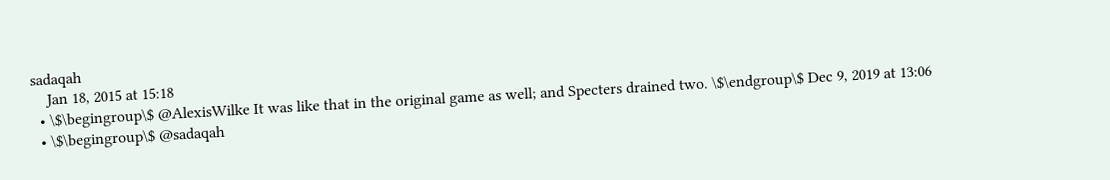sadaqah
    Jan 18, 2015 at 15:18
  • \$\begingroup\$ @AlexisWilke It was like that in the original game as well; and Specters drained two. \$\endgroup\$ Dec 9, 2019 at 13:06
  • \$\begingroup\$ @sadaqah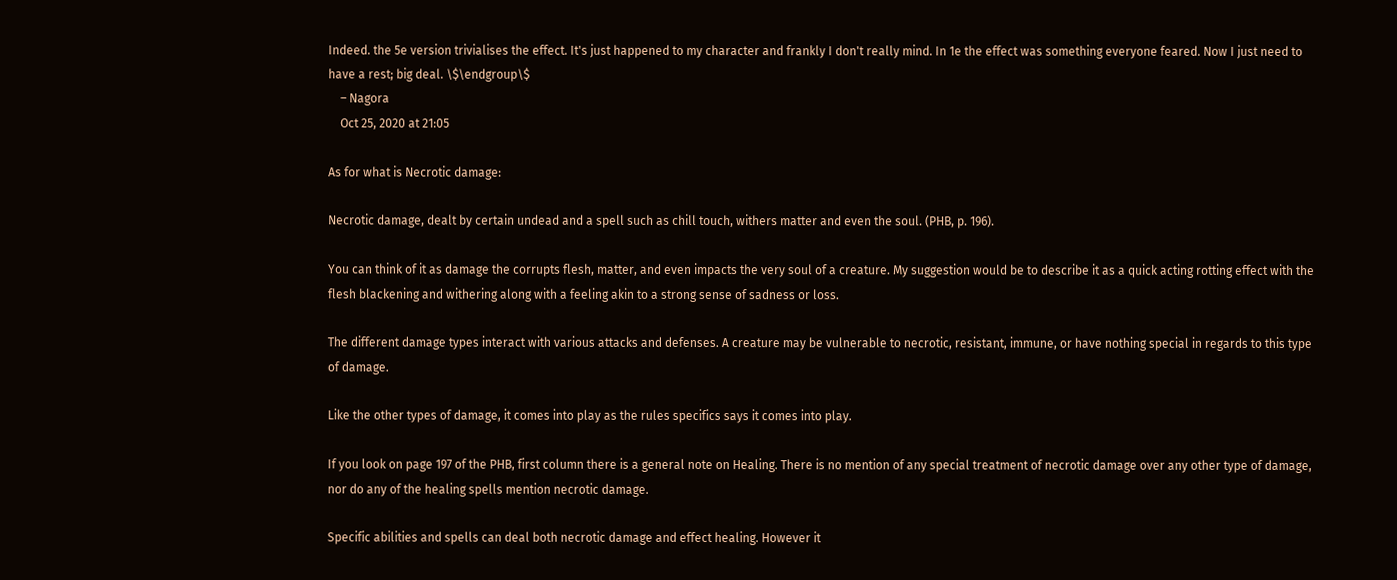Indeed. the 5e version trivialises the effect. It's just happened to my character and frankly I don't really mind. In 1e the effect was something everyone feared. Now I just need to have a rest; big deal. \$\endgroup\$
    – Nagora
    Oct 25, 2020 at 21:05

As for what is Necrotic damage:

Necrotic damage, dealt by certain undead and a spell such as chill touch, withers matter and even the soul. (PHB, p. 196).

You can think of it as damage the corrupts flesh, matter, and even impacts the very soul of a creature. My suggestion would be to describe it as a quick acting rotting effect with the flesh blackening and withering along with a feeling akin to a strong sense of sadness or loss.

The different damage types interact with various attacks and defenses. A creature may be vulnerable to necrotic, resistant, immune, or have nothing special in regards to this type of damage.

Like the other types of damage, it comes into play as the rules specifics says it comes into play.

If you look on page 197 of the PHB, first column there is a general note on Healing. There is no mention of any special treatment of necrotic damage over any other type of damage, nor do any of the healing spells mention necrotic damage.

Specific abilities and spells can deal both necrotic damage and effect healing. However it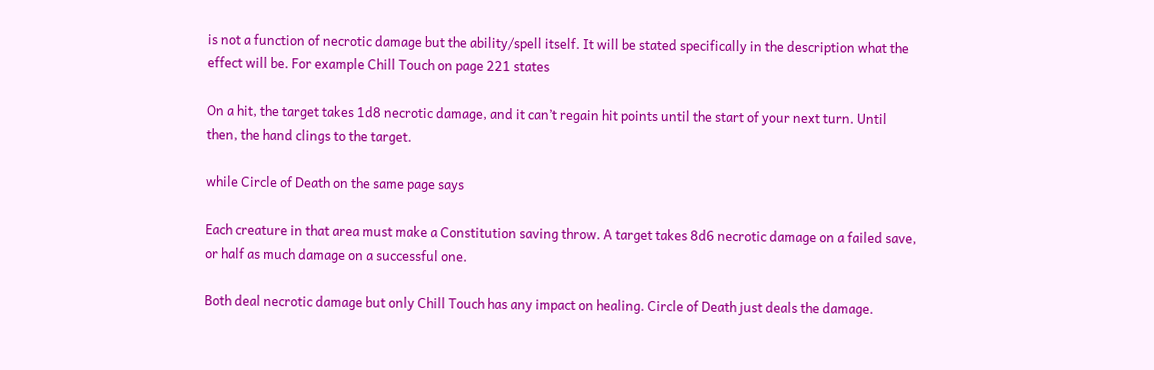is not a function of necrotic damage but the ability/spell itself. It will be stated specifically in the description what the effect will be. For example Chill Touch on page 221 states

On a hit, the target takes 1d8 necrotic damage, and it can’t regain hit points until the start of your next turn. Until then, the hand clings to the target.

while Circle of Death on the same page says

Each creature in that area must make a Constitution saving throw. A target takes 8d6 necrotic damage on a failed save, or half as much damage on a successful one.

Both deal necrotic damage but only Chill Touch has any impact on healing. Circle of Death just deals the damage.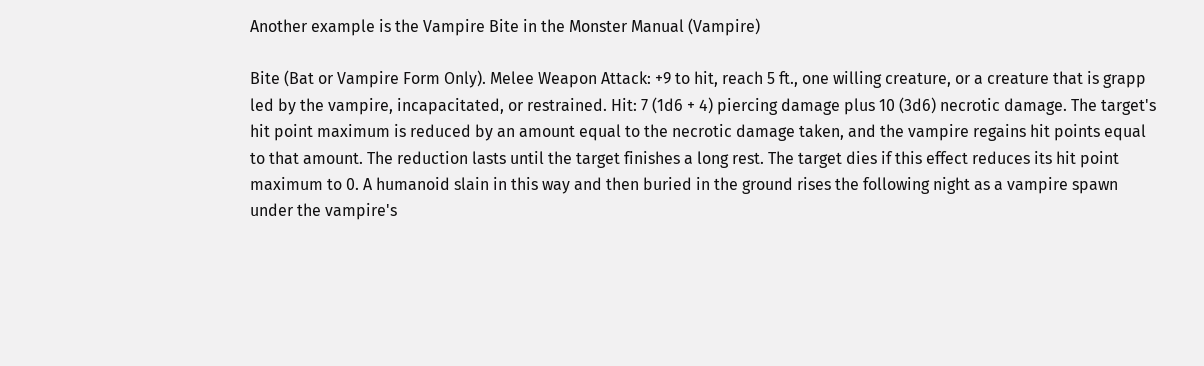Another example is the Vampire Bite in the Monster Manual (Vampire)

Bite (Bat or Vampire Form Only). Melee Weapon Attack: +9 to hit, reach 5 ft., one willing creature, or a creature that is grapp led by the vampire, incapacitated, or restrained. Hit: 7 (1d6 + 4) piercing damage plus 10 (3d6) necrotic damage. The target's hit point maximum is reduced by an amount equal to the necrotic damage taken, and the vampire regains hit points equal to that amount. The reduction lasts until the target finishes a long rest. The target dies if this effect reduces its hit point maximum to 0. A humanoid slain in this way and then buried in the ground rises the following night as a vampire spawn under the vampire's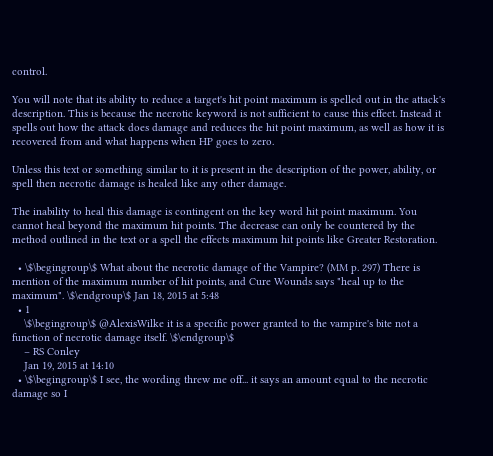control.

You will note that its ability to reduce a target's hit point maximum is spelled out in the attack's description. This is because the necrotic keyword is not sufficient to cause this effect. Instead it spells out how the attack does damage and reduces the hit point maximum, as well as how it is recovered from and what happens when HP goes to zero.

Unless this text or something similar to it is present in the description of the power, ability, or spell then necrotic damage is healed like any other damage.

The inability to heal this damage is contingent on the key word hit point maximum. You cannot heal beyond the maximum hit points. The decrease can only be countered by the method outlined in the text or a spell the effects maximum hit points like Greater Restoration.

  • \$\begingroup\$ What about the necrotic damage of the Vampire? (MM p. 297) There is mention of the maximum number of hit points, and Cure Wounds says "heal up to the maximum". \$\endgroup\$ Jan 18, 2015 at 5:48
  • 1
    \$\begingroup\$ @AlexisWilke it is a specific power granted to the vampire's bite not a function of necrotic damage itself. \$\endgroup\$
    – RS Conley
    Jan 19, 2015 at 14:10
  • \$\begingroup\$ I see, the wording threw me off... it says an amount equal to the necrotic damage so I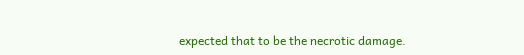expected that to be the necrotic damage.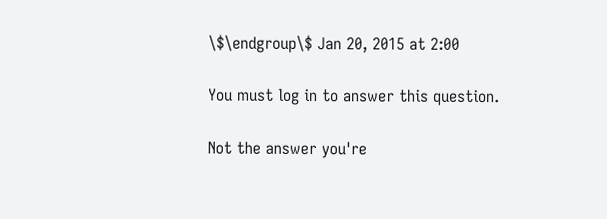\$\endgroup\$ Jan 20, 2015 at 2:00

You must log in to answer this question.

Not the answer you're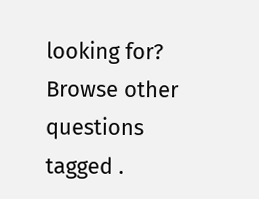looking for? Browse other questions tagged .